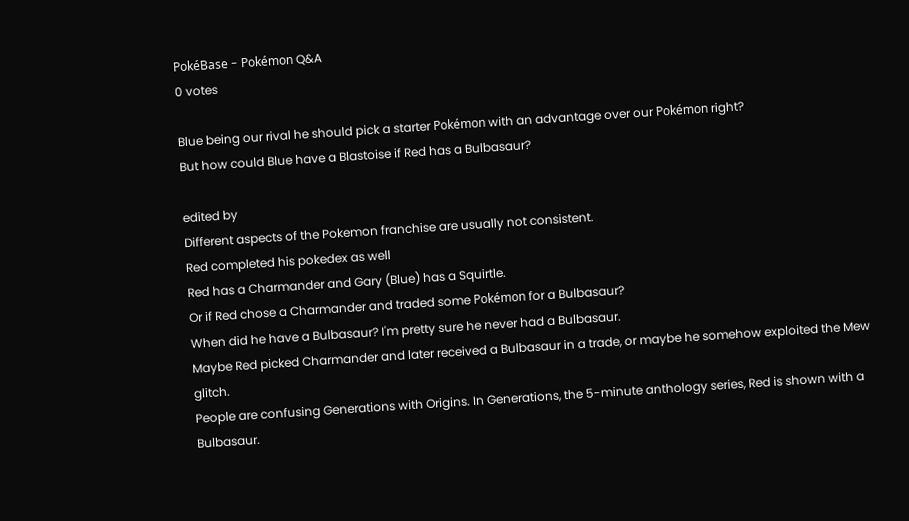PokéBase - Pokémon Q&A
0 votes

Blue being our rival he should pick a starter Pokémon with an advantage over our Pokémon right?
But how could Blue have a Blastoise if Red has a Bulbasaur?

edited by
Different aspects of the Pokemon franchise are usually not consistent.
Red completed his pokedex as well
Red has a Charmander and Gary (Blue) has a Squirtle.
Or if Red chose a Charmander and traded some Pokémon for a Bulbasaur?
When did he have a Bulbasaur? I'm pretty sure he never had a Bulbasaur.
Maybe Red picked Charmander and later received a Bulbasaur in a trade, or maybe he somehow exploited the Mew glitch.
People are confusing Generations with Origins. In Generations, the 5-minute anthology series, Red is shown with a Bulbasaur.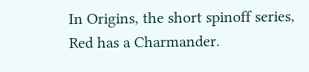In Origins, the short spinoff series, Red has a Charmander.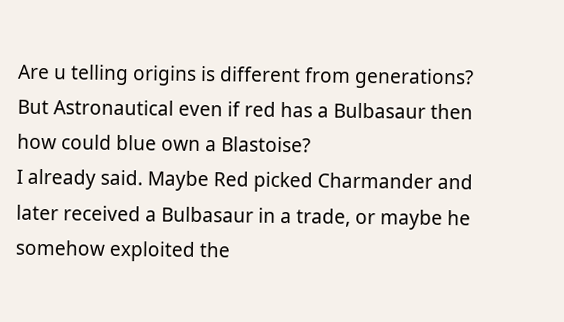Are u telling origins is different from generations?
But Astronautical even if red has a Bulbasaur then how could blue own a Blastoise?
I already said. Maybe Red picked Charmander and later received a Bulbasaur in a trade, or maybe he somehow exploited the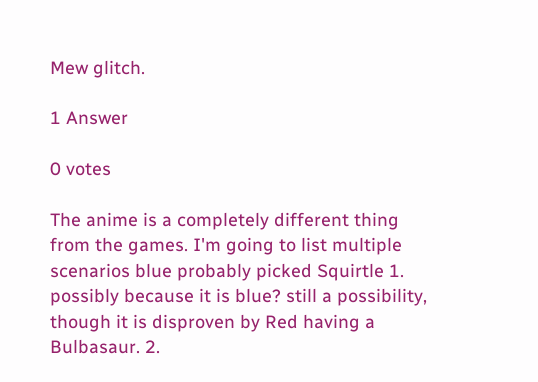Mew glitch.

1 Answer

0 votes

The anime is a completely different thing from the games. I'm going to list multiple scenarios blue probably picked Squirtle 1. possibly because it is blue? still a possibility, though it is disproven by Red having a Bulbasaur. 2.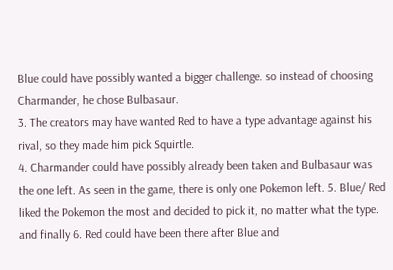Blue could have possibly wanted a bigger challenge. so instead of choosing Charmander, he chose Bulbasaur.
3. The creators may have wanted Red to have a type advantage against his rival, so they made him pick Squirtle.
4. Charmander could have possibly already been taken and Bulbasaur was the one left. As seen in the game, there is only one Pokemon left. 5. Blue/ Red liked the Pokemon the most and decided to pick it, no matter what the type. and finally 6. Red could have been there after Blue and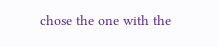chose the one with the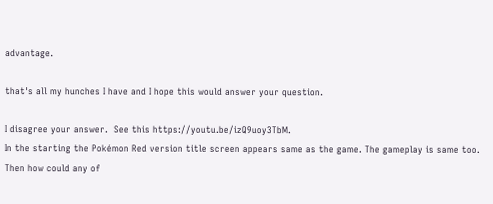advantage.

that's all my hunches I have and I hope this would answer your question.

I disagree your answer.  See this https://youtu.be/izQ9uoy3TbM.
In the starting the Pokémon Red version title screen appears same as the game. The gameplay is same too. Then how could any of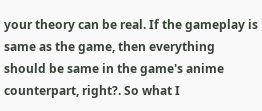your theory can be real. If the gameplay is same as the game, then everything should be same in the game's anime counterpart, right?. So what I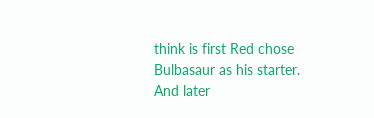think is first Red chose Bulbasaur as his starter. And later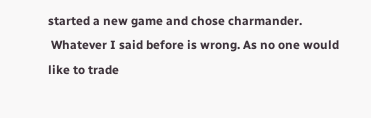started a new game and chose charmander.
 Whatever I said before is wrong. As no one would like to trade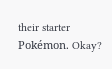their starter Pokémon. Okay?